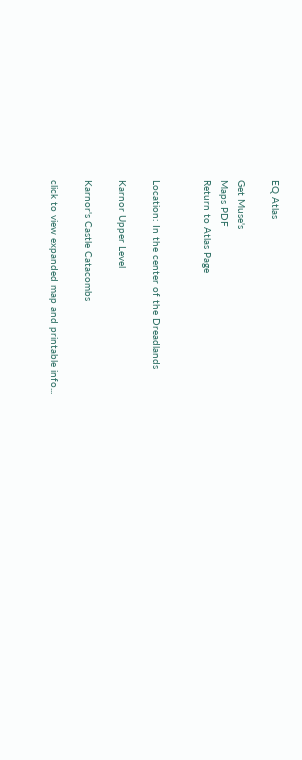EQ Atlas

Get Muse's
Maps PDF
Return to Atlas Page


Location: In the center of the Dreadlands

Karnor Upper Level

Karnor's Castle Catacombs

click to view expanded map and printable info...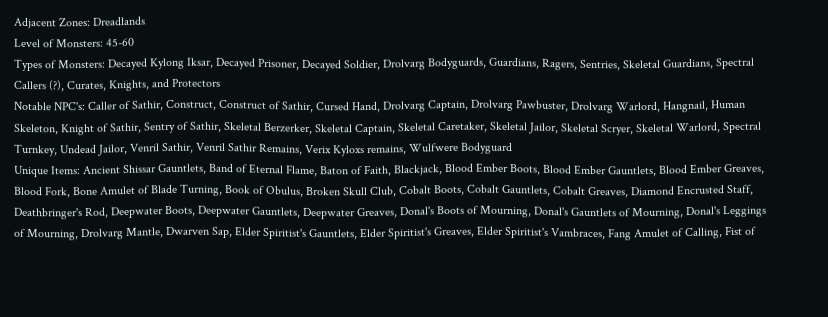Adjacent Zones: Dreadlands
Level of Monsters: 45-60
Types of Monsters: Decayed Kylong Iksar, Decayed Prisoner, Decayed Soldier, Drolvarg Bodyguards, Guardians, Ragers, Sentries, Skeletal Guardians, Spectral Callers (?), Curates, Knights, and Protectors
Notable NPC's: Caller of Sathir, Construct, Construct of Sathir, Cursed Hand, Drolvarg Captain, Drolvarg Pawbuster, Drolvarg Warlord, Hangnail, Human Skeleton, Knight of Sathir, Sentry of Sathir, Skeletal Berzerker, Skeletal Captain, Skeletal Caretaker, Skeletal Jailor, Skeletal Scryer, Skeletal Warlord, Spectral Turnkey, Undead Jailor, Venril Sathir, Venril Sathir Remains, Verix Kyloxs remains, Wulfwere Bodyguard
Unique Items: Ancient Shissar Gauntlets, Band of Eternal Flame, Baton of Faith, Blackjack, Blood Ember Boots, Blood Ember Gauntlets, Blood Ember Greaves, Blood Fork, Bone Amulet of Blade Turning, Book of Obulus, Broken Skull Club, Cobalt Boots, Cobalt Gauntlets, Cobalt Greaves, Diamond Encrusted Staff, Deathbringer's Rod, Deepwater Boots, Deepwater Gauntlets, Deepwater Greaves, Donal's Boots of Mourning, Donal's Gauntlets of Mourning, Donal's Leggings of Mourning, Drolvarg Mantle, Dwarven Sap, Elder Spiritist's Gauntlets, Elder Spiritist's Greaves, Elder Spiritist's Vambraces, Fang Amulet of Calling, Fist of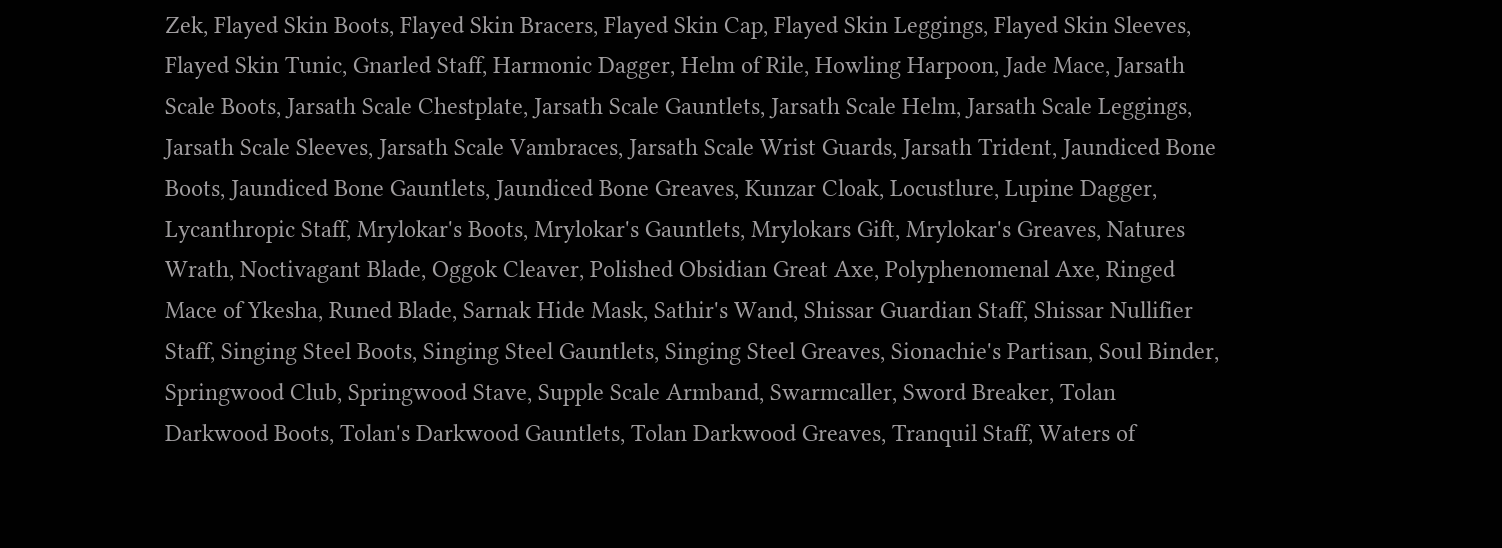Zek, Flayed Skin Boots, Flayed Skin Bracers, Flayed Skin Cap, Flayed Skin Leggings, Flayed Skin Sleeves, Flayed Skin Tunic, Gnarled Staff, Harmonic Dagger, Helm of Rile, Howling Harpoon, Jade Mace, Jarsath Scale Boots, Jarsath Scale Chestplate, Jarsath Scale Gauntlets, Jarsath Scale Helm, Jarsath Scale Leggings, Jarsath Scale Sleeves, Jarsath Scale Vambraces, Jarsath Scale Wrist Guards, Jarsath Trident, Jaundiced Bone Boots, Jaundiced Bone Gauntlets, Jaundiced Bone Greaves, Kunzar Cloak, Locustlure, Lupine Dagger, Lycanthropic Staff, Mrylokar's Boots, Mrylokar's Gauntlets, Mrylokars Gift, Mrylokar's Greaves, Natures Wrath, Noctivagant Blade, Oggok Cleaver, Polished Obsidian Great Axe, Polyphenomenal Axe, Ringed Mace of Ykesha, Runed Blade, Sarnak Hide Mask, Sathir's Wand, Shissar Guardian Staff, Shissar Nullifier Staff, Singing Steel Boots, Singing Steel Gauntlets, Singing Steel Greaves, Sionachie's Partisan, Soul Binder, Springwood Club, Springwood Stave, Supple Scale Armband, Swarmcaller, Sword Breaker, Tolan Darkwood Boots, Tolan's Darkwood Gauntlets, Tolan Darkwood Greaves, Tranquil Staff, Waters of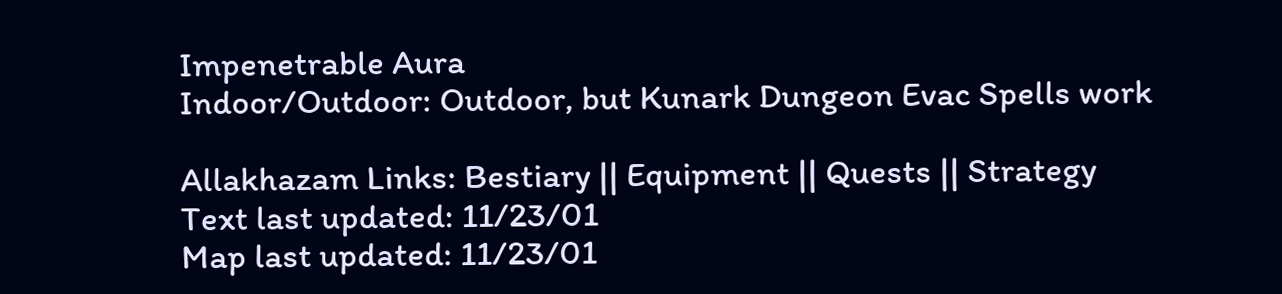Impenetrable Aura
Indoor/Outdoor: Outdoor, but Kunark Dungeon Evac Spells work

Allakhazam Links: Bestiary || Equipment || Quests || Strategy
Text last updated: 11/23/01
Map last updated: 11/23/01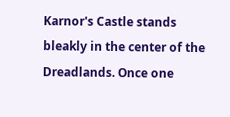Karnor's Castle stands bleakly in the center of the Dreadlands. Once one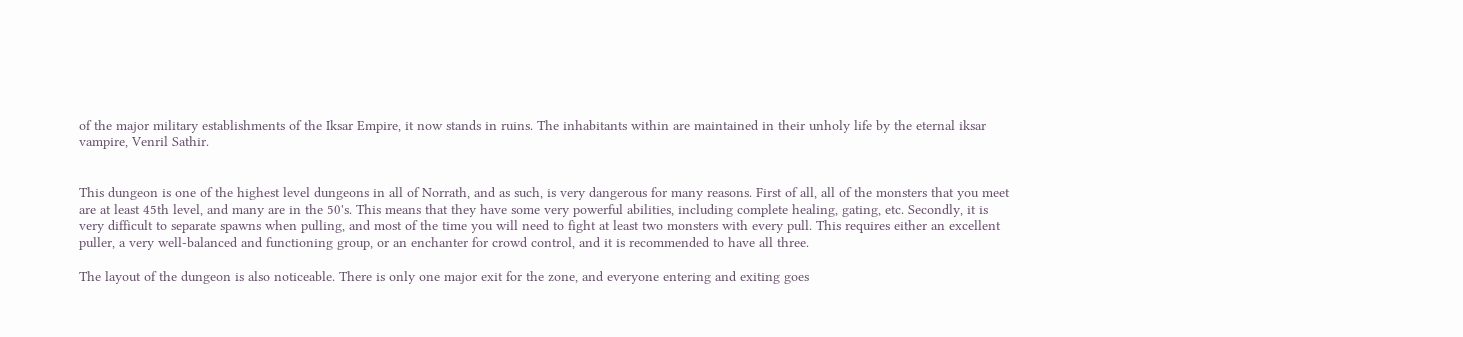of the major military establishments of the Iksar Empire, it now stands in ruins. The inhabitants within are maintained in their unholy life by the eternal iksar vampire, Venril Sathir.


This dungeon is one of the highest level dungeons in all of Norrath, and as such, is very dangerous for many reasons. First of all, all of the monsters that you meet are at least 45th level, and many are in the 50's. This means that they have some very powerful abilities, including complete healing, gating, etc. Secondly, it is very difficult to separate spawns when pulling, and most of the time you will need to fight at least two monsters with every pull. This requires either an excellent puller, a very well-balanced and functioning group, or an enchanter for crowd control, and it is recommended to have all three.

The layout of the dungeon is also noticeable. There is only one major exit for the zone, and everyone entering and exiting goes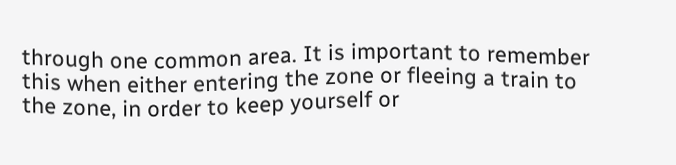through one common area. It is important to remember this when either entering the zone or fleeing a train to the zone, in order to keep yourself or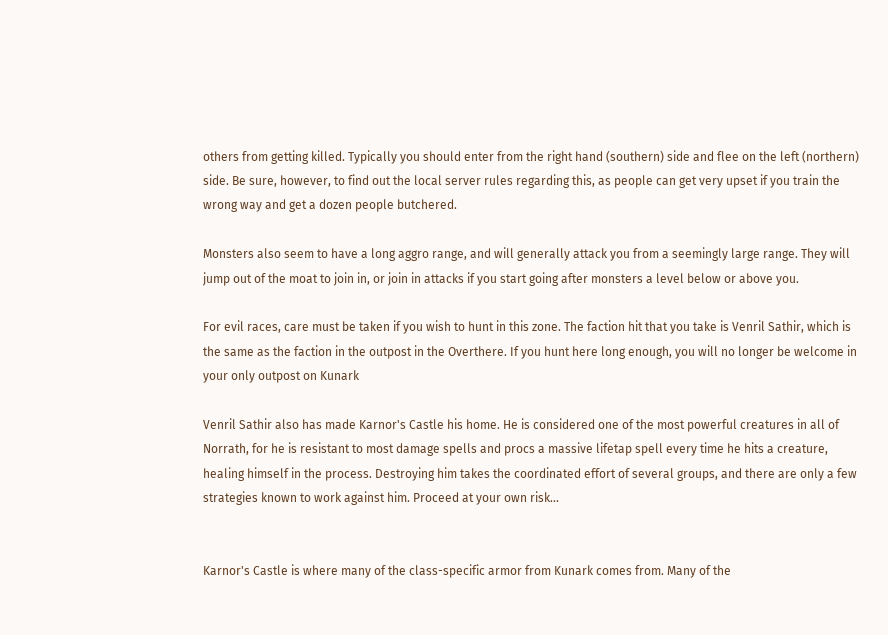others from getting killed. Typically you should enter from the right hand (southern) side and flee on the left (northern) side. Be sure, however, to find out the local server rules regarding this, as people can get very upset if you train the wrong way and get a dozen people butchered.

Monsters also seem to have a long aggro range, and will generally attack you from a seemingly large range. They will jump out of the moat to join in, or join in attacks if you start going after monsters a level below or above you.

For evil races, care must be taken if you wish to hunt in this zone. The faction hit that you take is Venril Sathir, which is the same as the faction in the outpost in the Overthere. If you hunt here long enough, you will no longer be welcome in your only outpost on Kunark

Venril Sathir also has made Karnor's Castle his home. He is considered one of the most powerful creatures in all of Norrath, for he is resistant to most damage spells and procs a massive lifetap spell every time he hits a creature, healing himself in the process. Destroying him takes the coordinated effort of several groups, and there are only a few strategies known to work against him. Proceed at your own risk...


Karnor's Castle is where many of the class-specific armor from Kunark comes from. Many of the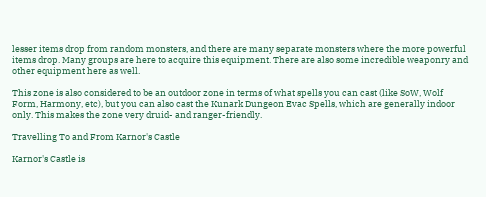lesser items drop from random monsters, and there are many separate monsters where the more powerful items drop. Many groups are here to acquire this equipment. There are also some incredible weaponry and other equipment here as well.

This zone is also considered to be an outdoor zone in terms of what spells you can cast (like SoW, Wolf Form, Harmony, etc), but you can also cast the Kunark Dungeon Evac Spells, which are generally indoor only. This makes the zone very druid- and ranger-friendly.

Travelling To and From Karnor's Castle

Karnor's Castle is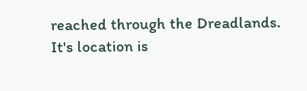reached through the Dreadlands. It's location is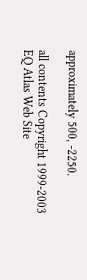approximately 500, -2250.

all contents Copyright 1999-2003 EQ Atlas Web Site